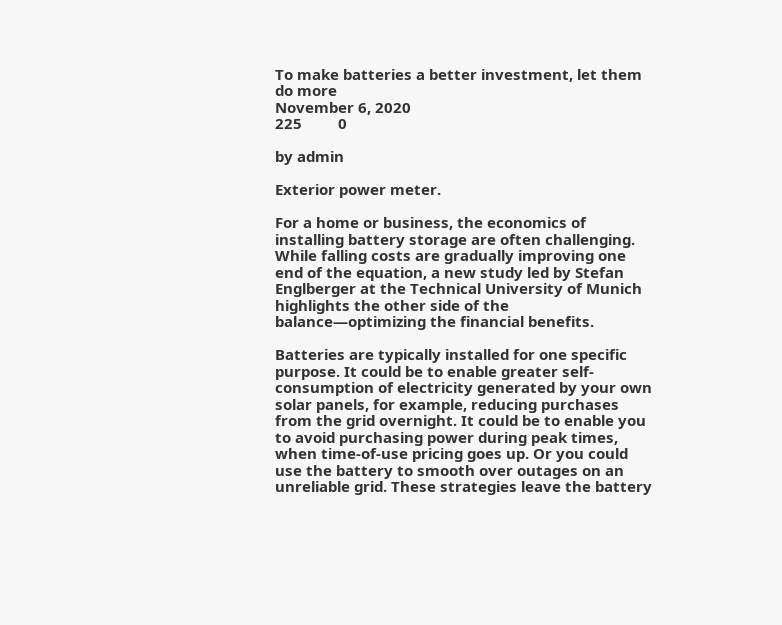To make batteries a better investment, let them do more
November 6, 2020
225         0

by admin

Exterior power meter.

For a home or business, the economics of installing battery storage are often challenging. While falling costs are gradually improving one end of the equation, a new study led by Stefan Englberger at the Technical University of Munich highlights the other side of the balance—optimizing the financial benefits.

Batteries are typically installed for one specific purpose. It could be to enable greater self-consumption of electricity generated by your own solar panels, for example, reducing purchases from the grid overnight. It could be to enable you to avoid purchasing power during peak times, when time-of-use pricing goes up. Or you could use the battery to smooth over outages on an unreliable grid. These strategies leave the battery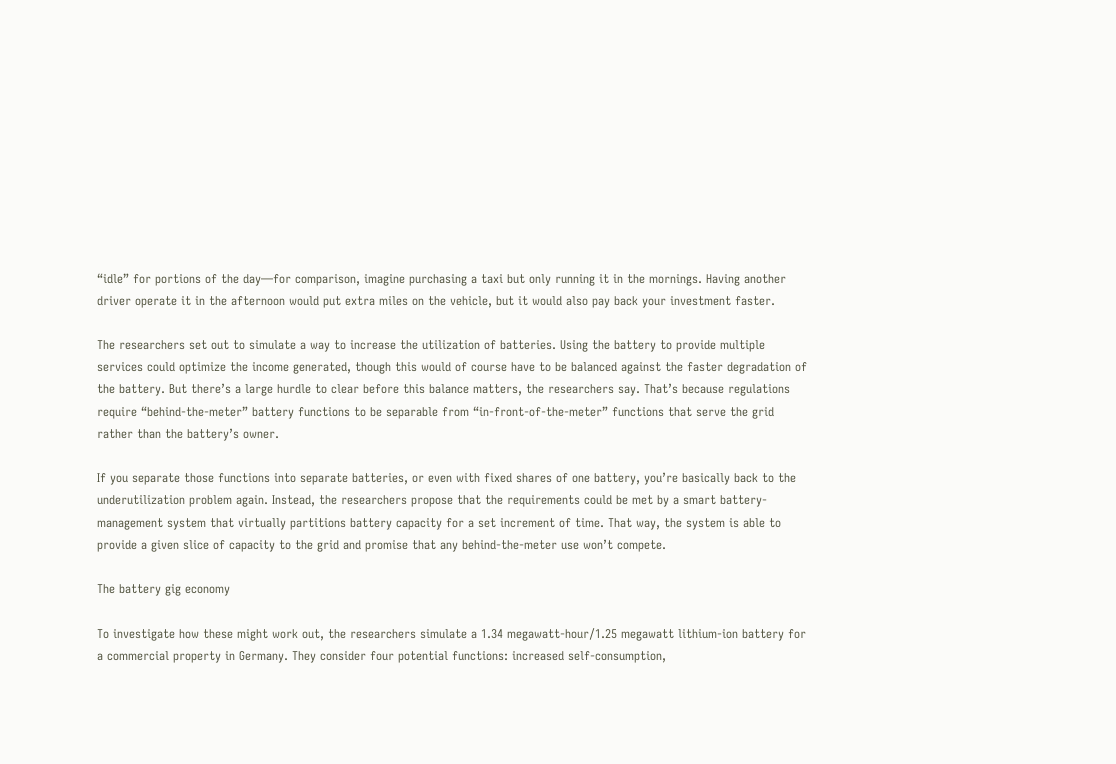“idle” for portions of the day—for comparison, imagine purchasing a taxi but only running it in the mornings. Having another driver operate it in the afternoon would put extra miles on the vehicle, but it would also pay back your investment faster.

The researchers set out to simulate a way to increase the utilization of batteries. Using the battery to provide multiple services could optimize the income generated, though this would of course have to be balanced against the faster degradation of the battery. But there’s a large hurdle to clear before this balance matters, the researchers say. That’s because regulations require “behind-the-meter” battery functions to be separable from “in-front-of-the-meter” functions that serve the grid rather than the battery’s owner.

If you separate those functions into separate batteries, or even with fixed shares of one battery, you’re basically back to the underutilization problem again. Instead, the researchers propose that the requirements could be met by a smart battery-management system that virtually partitions battery capacity for a set increment of time. That way, the system is able to provide a given slice of capacity to the grid and promise that any behind-the-meter use won’t compete.

The battery gig economy

To investigate how these might work out, the researchers simulate a 1.34 megawatt-hour/1.25 megawatt lithium-ion battery for a commercial property in Germany. They consider four potential functions: increased self-consumption,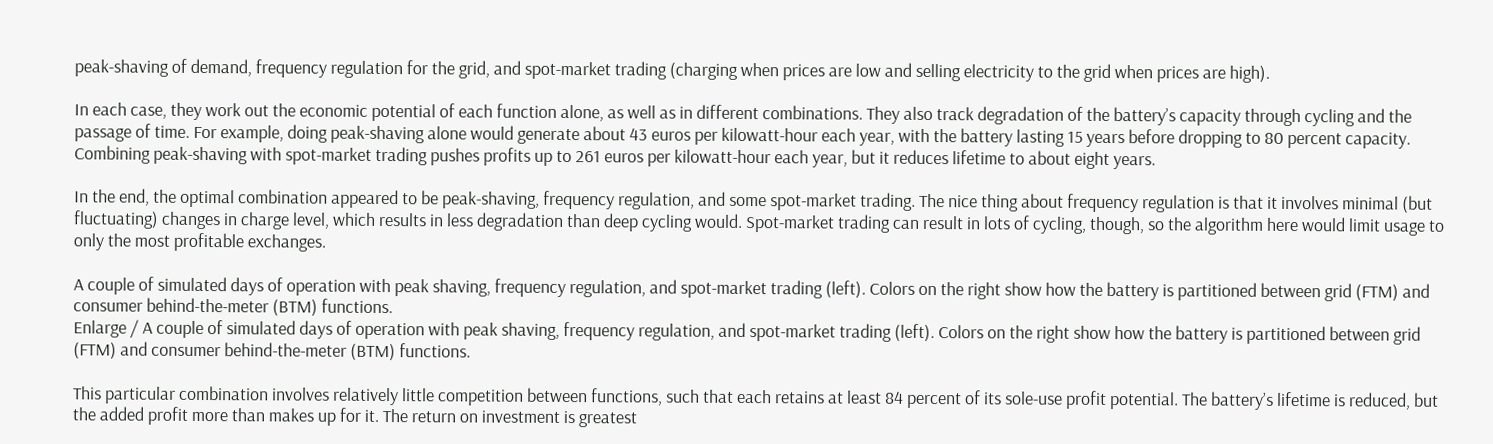peak-shaving of demand, frequency regulation for the grid, and spot-market trading (charging when prices are low and selling electricity to the grid when prices are high).

In each case, they work out the economic potential of each function alone, as well as in different combinations. They also track degradation of the battery’s capacity through cycling and the passage of time. For example, doing peak-shaving alone would generate about 43 euros per kilowatt-hour each year, with the battery lasting 15 years before dropping to 80 percent capacity. Combining peak-shaving with spot-market trading pushes profits up to 261 euros per kilowatt-hour each year, but it reduces lifetime to about eight years.

In the end, the optimal combination appeared to be peak-shaving, frequency regulation, and some spot-market trading. The nice thing about frequency regulation is that it involves minimal (but fluctuating) changes in charge level, which results in less degradation than deep cycling would. Spot-market trading can result in lots of cycling, though, so the algorithm here would limit usage to only the most profitable exchanges.

A couple of simulated days of operation with peak shaving, frequency regulation, and spot-market trading (left). Colors on the right show how the battery is partitioned between grid (FTM) and consumer behind-the-meter (BTM) functions.
Enlarge / A couple of simulated days of operation with peak shaving, frequency regulation, and spot-market trading (left). Colors on the right show how the battery is partitioned between grid (FTM) and consumer behind-the-meter (BTM) functions.

This particular combination involves relatively little competition between functions, such that each retains at least 84 percent of its sole-use profit potential. The battery’s lifetime is reduced, but the added profit more than makes up for it. The return on investment is greatest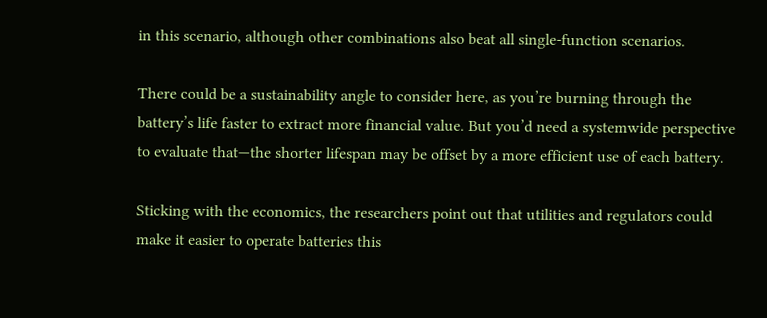in this scenario, although other combinations also beat all single-function scenarios.

There could be a sustainability angle to consider here, as you’re burning through the battery’s life faster to extract more financial value. But you’d need a systemwide perspective to evaluate that—the shorter lifespan may be offset by a more efficient use of each battery.

Sticking with the economics, the researchers point out that utilities and regulators could make it easier to operate batteries this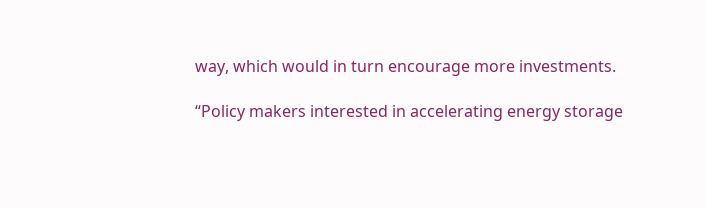way, which would in turn encourage more investments.

“Policy makers interested in accelerating energy storage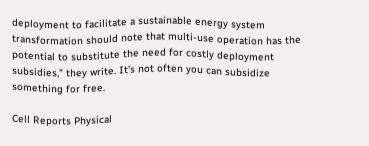deployment to facilitate a sustainable energy system transformation should note that multi-use operation has the potential to substitute the need for costly deployment subsidies,” they write. It’s not often you can subsidize something for free.

Cell Reports Physical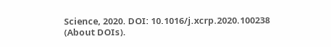Science, 2020. DOI: 10.1016/j.xcrp.2020.100238 (About DOIs).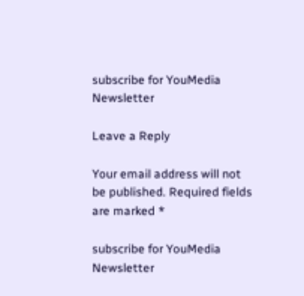subscribe for YouMedia Newsletter

Leave a Reply

Your email address will not be published. Required fields are marked *

subscribe for YouMedia Newsletter